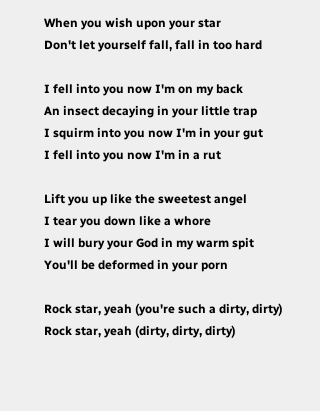When you wish upon your star
Don't let yourself fall, fall in too hard

I fell into you now I'm on my back
An insect decaying in your little trap
I squirm into you now I'm in your gut
I fell into you now I'm in a rut

Lift you up like the sweetest angel
I tear you down like a whore
I will bury your God in my warm spit
You'll be deformed in your porn

Rock star, yeah (you're such a dirty, dirty)
Rock star, yeah (dirty, dirty, dirty)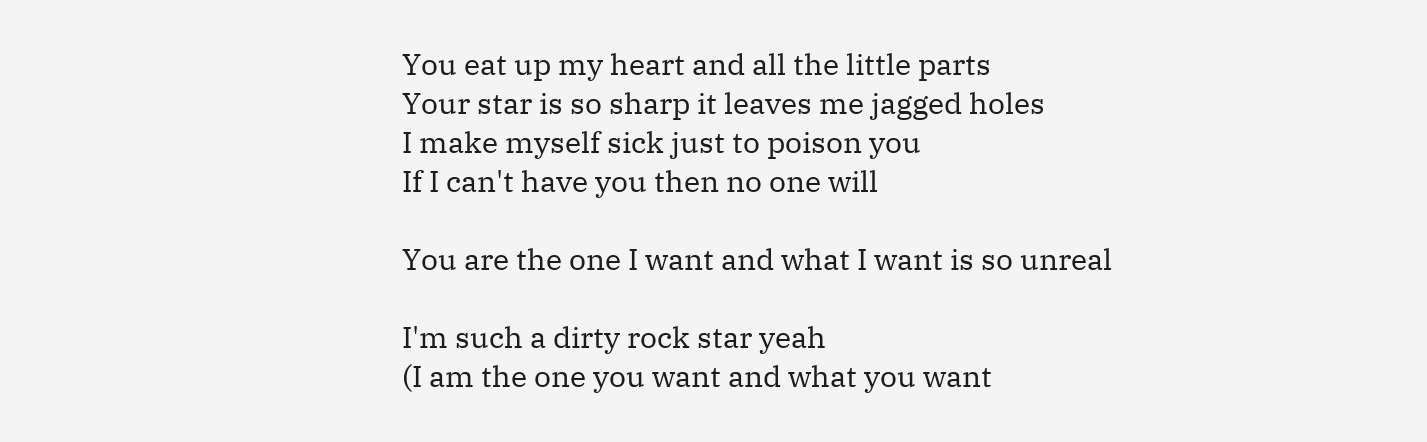You eat up my heart and all the little parts
Your star is so sharp it leaves me jagged holes
I make myself sick just to poison you
If I can't have you then no one will

You are the one I want and what I want is so unreal

I'm such a dirty rock star yeah
(I am the one you want and what you want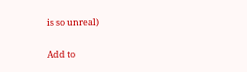is so unreal)

Add to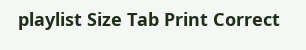playlist Size Tab Print Correct